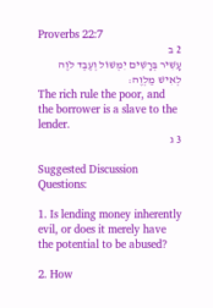Proverbs 22:7
2 ב
עָשִׁיר בְּרָשִׁים יִמְשׁוֹל וְעֶבֶד לֹוֶה לְאִישׁ מַלְוֶה:
The rich rule the poor, and the borrower is a slave to the lender.
3 ג

Suggested Discussion Questions:

1. Is lending money inherently evil, or does it merely have the potential to be abused?

2. How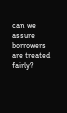can we assure borrowers are treated fairly?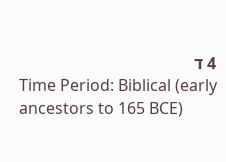4 ד
Time Period: Biblical (early ancestors to 165 BCE)